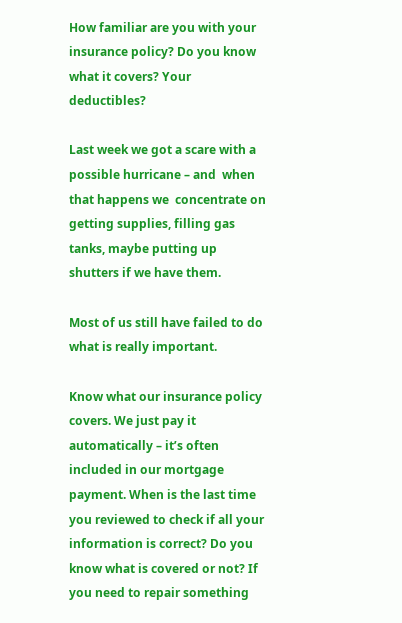How familiar are you with your insurance policy? Do you know what it covers? Your deductibles?

Last week we got a scare with a possible hurricane – and  when that happens we  concentrate on getting supplies, filling gas tanks, maybe putting up shutters if we have them.

Most of us still have failed to do what is really important.

Know what our insurance policy covers. We just pay it automatically – it’s often included in our mortgage payment. When is the last time you reviewed to check if all your information is correct? Do you know what is covered or not? If you need to repair something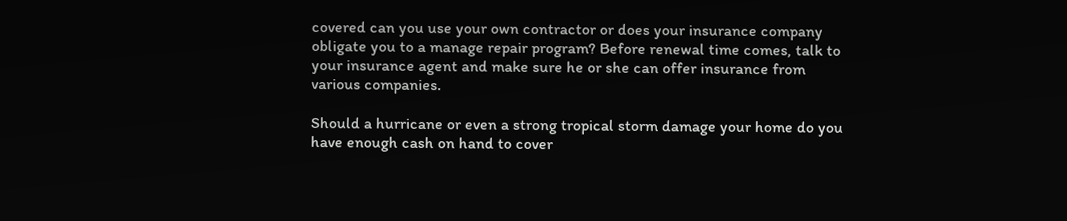covered can you use your own contractor or does your insurance company obligate you to a manage repair program? Before renewal time comes, talk to your insurance agent and make sure he or she can offer insurance from various companies.

Should a hurricane or even a strong tropical storm damage your home do you have enough cash on hand to cover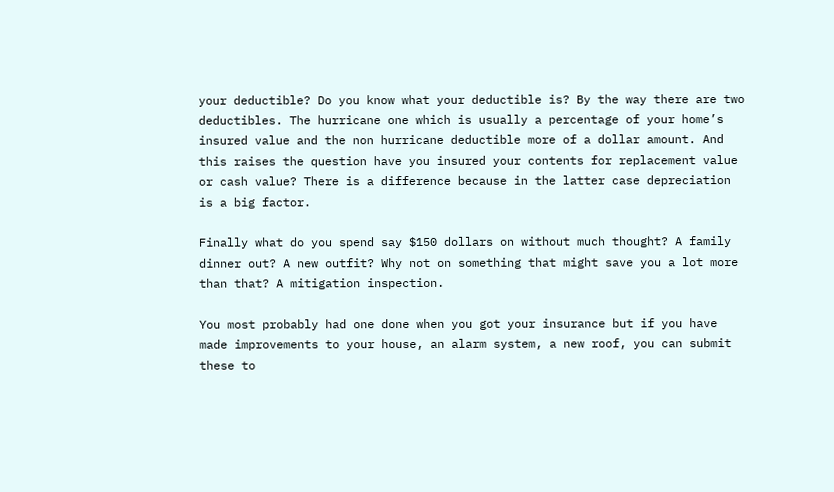your deductible? Do you know what your deductible is? By the way there are two deductibles. The hurricane one which is usually a percentage of your home’s insured value and the non hurricane deductible more of a dollar amount. And this raises the question have you insured your contents for replacement value or cash value? There is a difference because in the latter case depreciation is a big factor.

Finally what do you spend say $150 dollars on without much thought? A family dinner out? A new outfit? Why not on something that might save you a lot more than that? A mitigation inspection.

You most probably had one done when you got your insurance but if you have made improvements to your house, an alarm system, a new roof, you can submit these to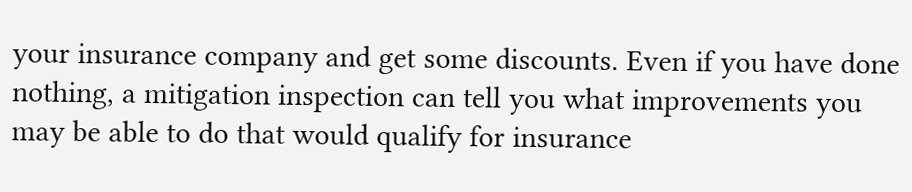your insurance company and get some discounts. Even if you have done nothing, a mitigation inspection can tell you what improvements you may be able to do that would qualify for insurance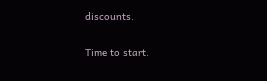discounts.

Time to start.